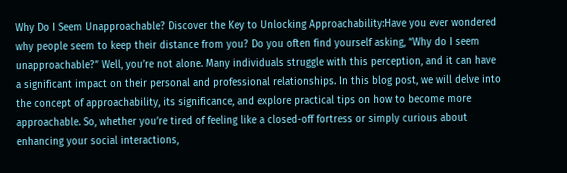Why Do I Seem Unapproachable? Discover the Key to Unlocking Approachability:Have you ever wondered why people seem to keep their distance from you? Do you often find yourself asking, “Why do I seem unapproachable?” Well, you’re not alone. Many individuals struggle with this perception, and it can have a significant impact on their personal and professional relationships. In this blog post, we will delve into the concept of approachability, its significance, and explore practical tips on how to become more approachable. So, whether you’re tired of feeling like a closed-off fortress or simply curious about enhancing your social interactions,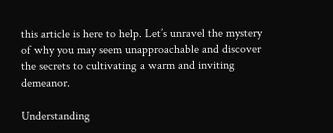this article is here to help. Let’s unravel the mystery of why you may seem unapproachable and discover the secrets to cultivating a warm and inviting demeanor.

Understanding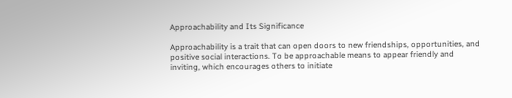Approachability and Its Significance

Approachability is a trait that can open doors to new friendships, opportunities, and positive social interactions. To be approachable means to appear friendly and inviting, which encourages others to initiate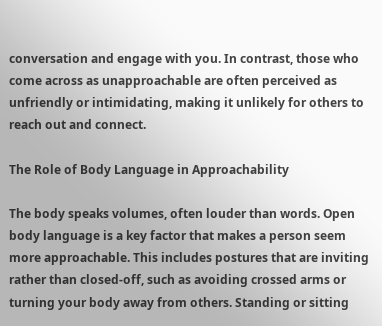conversation and engage with you. In contrast, those who come across as unapproachable are often perceived as unfriendly or intimidating, making it unlikely for others to reach out and connect.

The Role of Body Language in Approachability

The body speaks volumes, often louder than words. Open body language is a key factor that makes a person seem more approachable. This includes postures that are inviting rather than closed-off, such as avoiding crossed arms or turning your body away from others. Standing or sitting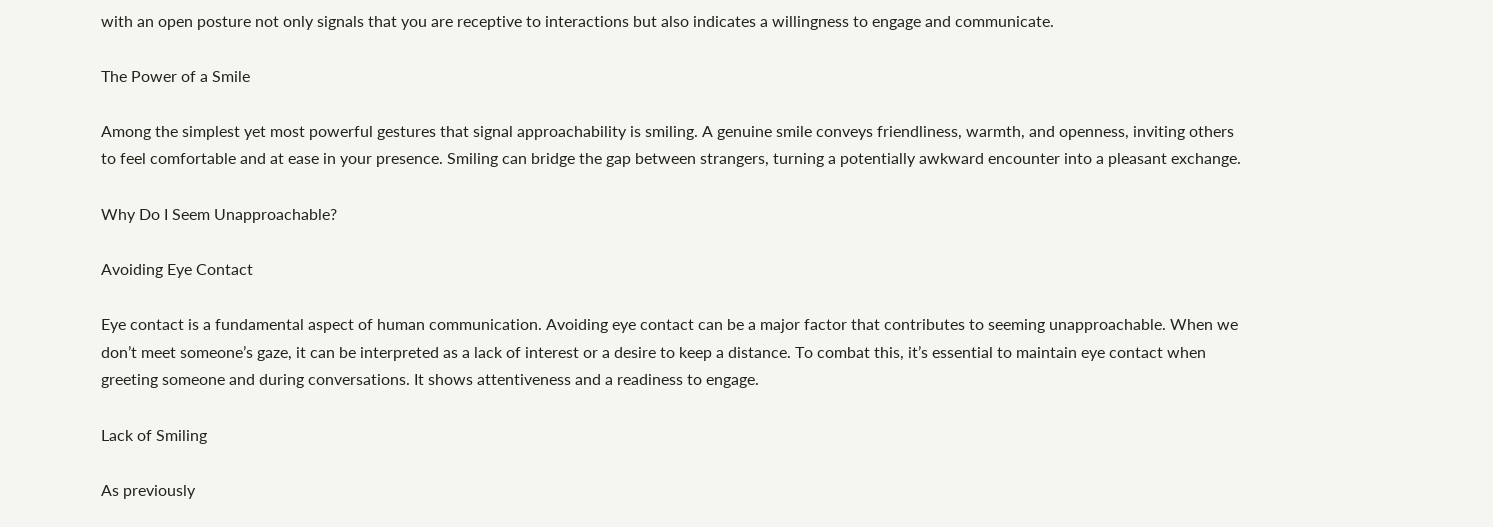with an open posture not only signals that you are receptive to interactions but also indicates a willingness to engage and communicate.

The Power of a Smile

Among the simplest yet most powerful gestures that signal approachability is smiling. A genuine smile conveys friendliness, warmth, and openness, inviting others to feel comfortable and at ease in your presence. Smiling can bridge the gap between strangers, turning a potentially awkward encounter into a pleasant exchange.

Why Do I Seem Unapproachable?

Avoiding Eye Contact

Eye contact is a fundamental aspect of human communication. Avoiding eye contact can be a major factor that contributes to seeming unapproachable. When we don’t meet someone’s gaze, it can be interpreted as a lack of interest or a desire to keep a distance. To combat this, it’s essential to maintain eye contact when greeting someone and during conversations. It shows attentiveness and a readiness to engage.

Lack of Smiling

As previously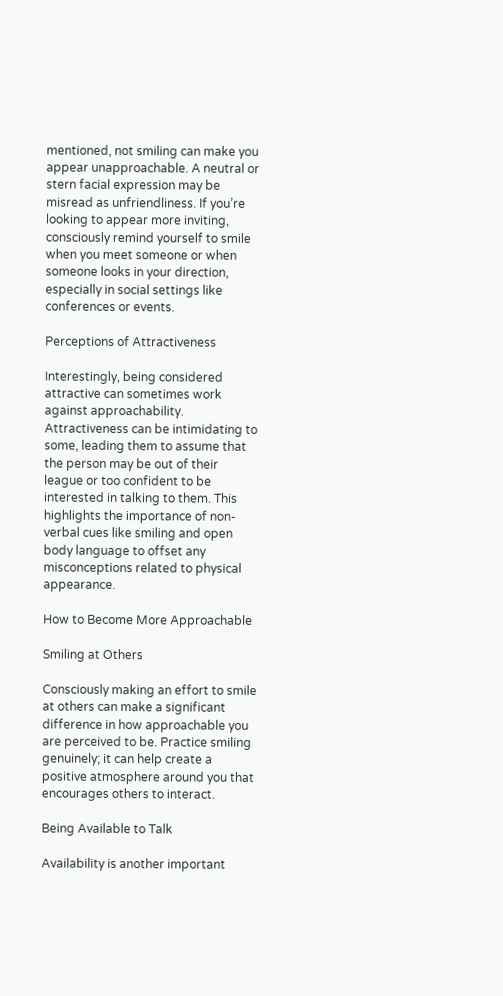mentioned, not smiling can make you appear unapproachable. A neutral or stern facial expression may be misread as unfriendliness. If you’re looking to appear more inviting, consciously remind yourself to smile when you meet someone or when someone looks in your direction, especially in social settings like conferences or events.

Perceptions of Attractiveness

Interestingly, being considered attractive can sometimes work against approachability. Attractiveness can be intimidating to some, leading them to assume that the person may be out of their league or too confident to be interested in talking to them. This highlights the importance of non-verbal cues like smiling and open body language to offset any misconceptions related to physical appearance.

How to Become More Approachable

Smiling at Others

Consciously making an effort to smile at others can make a significant difference in how approachable you are perceived to be. Practice smiling genuinely; it can help create a positive atmosphere around you that encourages others to interact.

Being Available to Talk

Availability is another important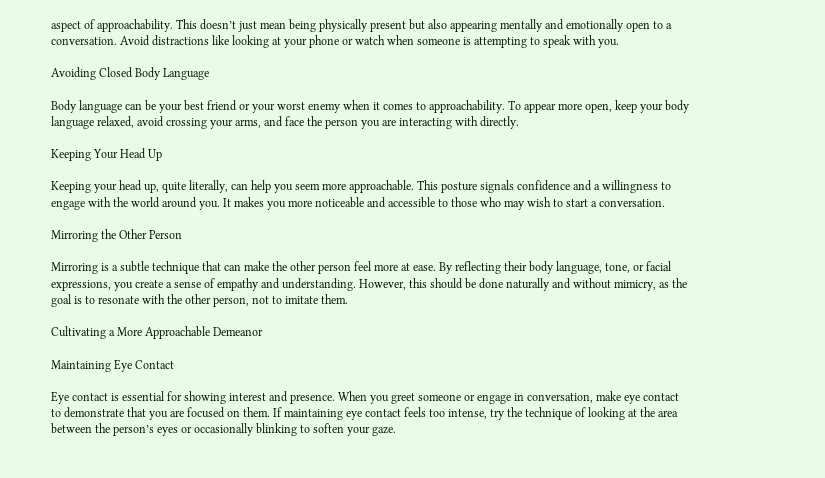aspect of approachability. This doesn’t just mean being physically present but also appearing mentally and emotionally open to a conversation. Avoid distractions like looking at your phone or watch when someone is attempting to speak with you.

Avoiding Closed Body Language

Body language can be your best friend or your worst enemy when it comes to approachability. To appear more open, keep your body language relaxed, avoid crossing your arms, and face the person you are interacting with directly.

Keeping Your Head Up

Keeping your head up, quite literally, can help you seem more approachable. This posture signals confidence and a willingness to engage with the world around you. It makes you more noticeable and accessible to those who may wish to start a conversation.

Mirroring the Other Person

Mirroring is a subtle technique that can make the other person feel more at ease. By reflecting their body language, tone, or facial expressions, you create a sense of empathy and understanding. However, this should be done naturally and without mimicry, as the goal is to resonate with the other person, not to imitate them.

Cultivating a More Approachable Demeanor

Maintaining Eye Contact

Eye contact is essential for showing interest and presence. When you greet someone or engage in conversation, make eye contact to demonstrate that you are focused on them. If maintaining eye contact feels too intense, try the technique of looking at the area between the person’s eyes or occasionally blinking to soften your gaze.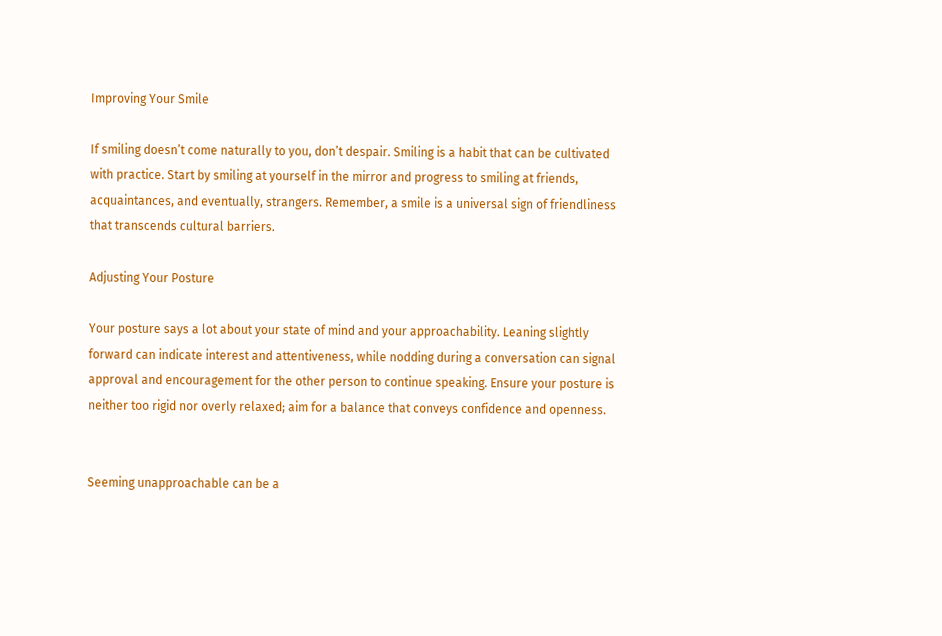Improving Your Smile

If smiling doesn’t come naturally to you, don’t despair. Smiling is a habit that can be cultivated with practice. Start by smiling at yourself in the mirror and progress to smiling at friends, acquaintances, and eventually, strangers. Remember, a smile is a universal sign of friendliness that transcends cultural barriers.

Adjusting Your Posture

Your posture says a lot about your state of mind and your approachability. Leaning slightly forward can indicate interest and attentiveness, while nodding during a conversation can signal approval and encouragement for the other person to continue speaking. Ensure your posture is neither too rigid nor overly relaxed; aim for a balance that conveys confidence and openness.


Seeming unapproachable can be a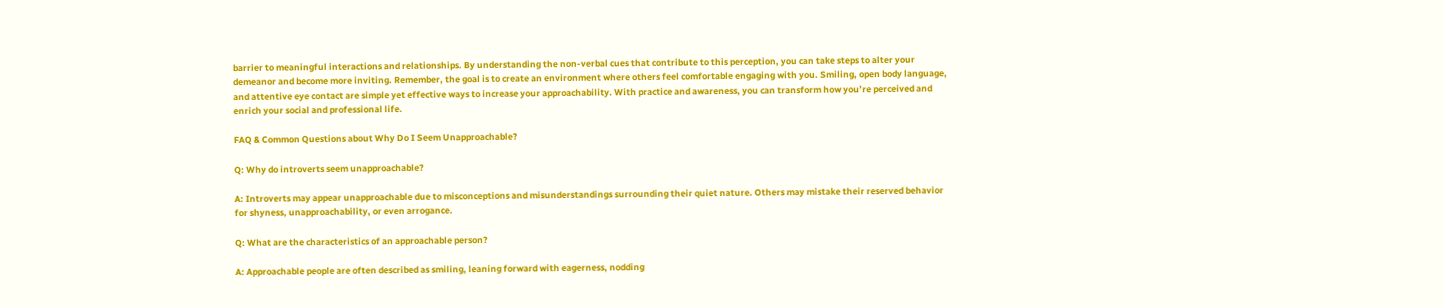barrier to meaningful interactions and relationships. By understanding the non-verbal cues that contribute to this perception, you can take steps to alter your demeanor and become more inviting. Remember, the goal is to create an environment where others feel comfortable engaging with you. Smiling, open body language, and attentive eye contact are simple yet effective ways to increase your approachability. With practice and awareness, you can transform how you’re perceived and enrich your social and professional life.

FAQ & Common Questions about Why Do I Seem Unapproachable?

Q: Why do introverts seem unapproachable?

A: Introverts may appear unapproachable due to misconceptions and misunderstandings surrounding their quiet nature. Others may mistake their reserved behavior for shyness, unapproachability, or even arrogance.

Q: What are the characteristics of an approachable person?

A: Approachable people are often described as smiling, leaning forward with eagerness, nodding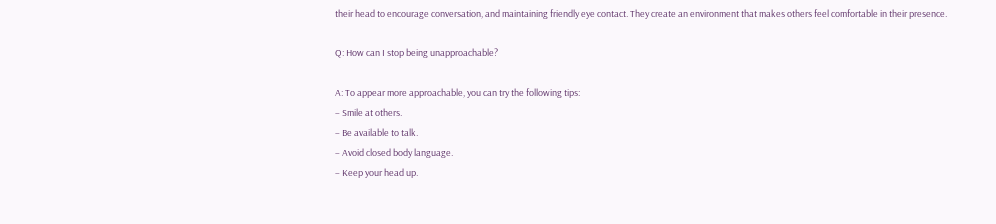their head to encourage conversation, and maintaining friendly eye contact. They create an environment that makes others feel comfortable in their presence.

Q: How can I stop being unapproachable?

A: To appear more approachable, you can try the following tips:
– Smile at others.
– Be available to talk.
– Avoid closed body language.
– Keep your head up.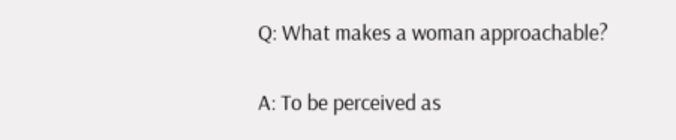Q: What makes a woman approachable?

A: To be perceived as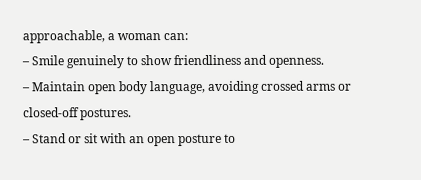approachable, a woman can:
– Smile genuinely to show friendliness and openness.
– Maintain open body language, avoiding crossed arms or closed-off postures.
– Stand or sit with an open posture to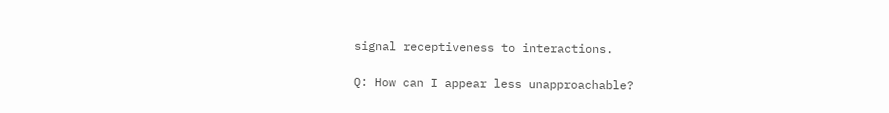signal receptiveness to interactions.

Q: How can I appear less unapproachable?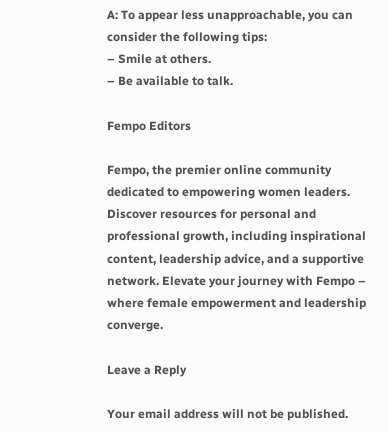A: To appear less unapproachable, you can consider the following tips:
– Smile at others.
– Be available to talk.

Fempo Editors

Fempo, the premier online community dedicated to empowering women leaders. Discover resources for personal and professional growth, including inspirational content, leadership advice, and a supportive network. Elevate your journey with Fempo – where female empowerment and leadership converge.

Leave a Reply

Your email address will not be published.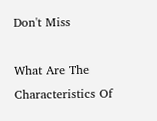Don't Miss

What Are The Characteristics Of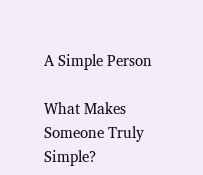A Simple Person

What Makes Someone Truly Simple?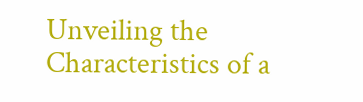Unveiling the Characteristics of a